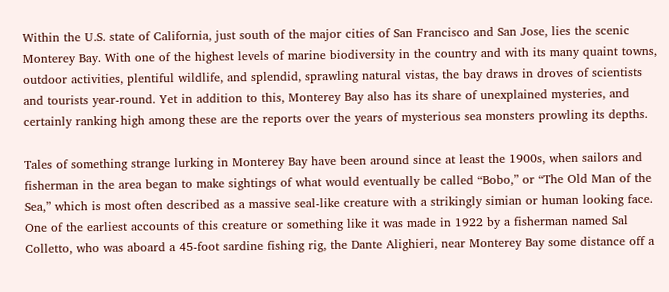Within the U.S. state of California, just south of the major cities of San Francisco and San Jose, lies the scenic Monterey Bay. With one of the highest levels of marine biodiversity in the country and with its many quaint towns, outdoor activities, plentiful wildlife, and splendid, sprawling natural vistas, the bay draws in droves of scientists and tourists year-round. Yet in addition to this, Monterey Bay also has its share of unexplained mysteries, and certainly ranking high among these are the reports over the years of mysterious sea monsters prowling its depths.

Tales of something strange lurking in Monterey Bay have been around since at least the 1900s, when sailors and fisherman in the area began to make sightings of what would eventually be called “Bobo,” or “The Old Man of the Sea,” which is most often described as a massive seal-like creature with a strikingly simian or human looking face. One of the earliest accounts of this creature or something like it was made in 1922 by a fisherman named Sal Colletto, who was aboard a 45-foot sardine fishing rig, the Dante Alighieri, near Monterey Bay some distance off a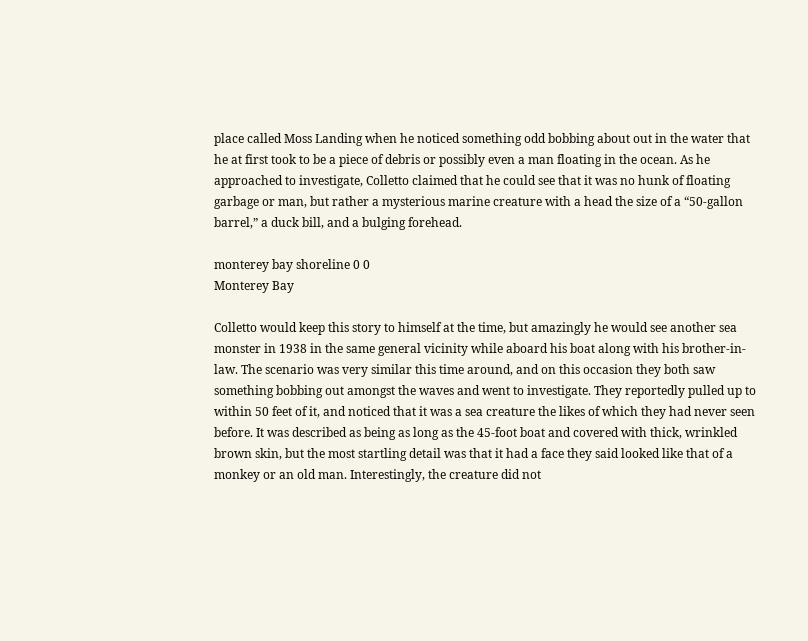place called Moss Landing when he noticed something odd bobbing about out in the water that he at first took to be a piece of debris or possibly even a man floating in the ocean. As he approached to investigate, Colletto claimed that he could see that it was no hunk of floating garbage or man, but rather a mysterious marine creature with a head the size of a “50-gallon barrel,” a duck bill, and a bulging forehead.

monterey bay shoreline 0 0
Monterey Bay

Colletto would keep this story to himself at the time, but amazingly he would see another sea monster in 1938 in the same general vicinity while aboard his boat along with his brother-in-law. The scenario was very similar this time around, and on this occasion they both saw something bobbing out amongst the waves and went to investigate. They reportedly pulled up to within 50 feet of it, and noticed that it was a sea creature the likes of which they had never seen before. It was described as being as long as the 45-foot boat and covered with thick, wrinkled brown skin, but the most startling detail was that it had a face they said looked like that of a monkey or an old man. Interestingly, the creature did not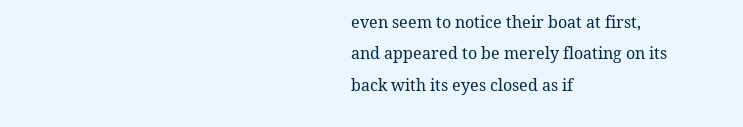even seem to notice their boat at first, and appeared to be merely floating on its back with its eyes closed as if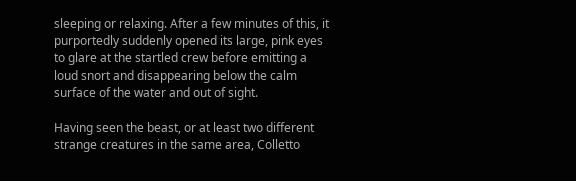sleeping or relaxing. After a few minutes of this, it purportedly suddenly opened its large, pink eyes to glare at the startled crew before emitting a loud snort and disappearing below the calm surface of the water and out of sight.

Having seen the beast, or at least two different strange creatures in the same area, Colletto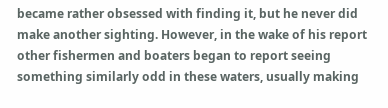became rather obsessed with finding it, but he never did make another sighting. However, in the wake of his report other fishermen and boaters began to report seeing something similarly odd in these waters, usually making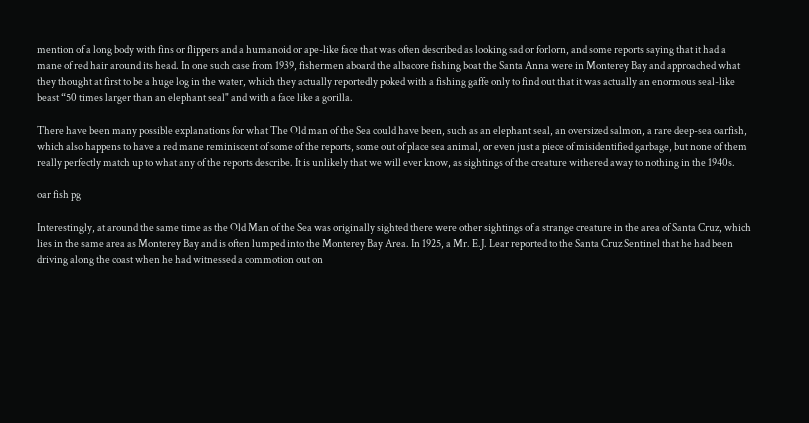mention of a long body with fins or flippers and a humanoid or ape-like face that was often described as looking sad or forlorn, and some reports saying that it had a mane of red hair around its head. In one such case from 1939, fishermen aboard the albacore fishing boat the Santa Anna were in Monterey Bay and approached what they thought at first to be a huge log in the water, which they actually reportedly poked with a fishing gaffe only to find out that it was actually an enormous seal-like beast “50 times larger than an elephant seal" and with a face like a gorilla.

There have been many possible explanations for what The Old man of the Sea could have been, such as an elephant seal, an oversized salmon, a rare deep-sea oarfish, which also happens to have a red mane reminiscent of some of the reports, some out of place sea animal, or even just a piece of misidentified garbage, but none of them really perfectly match up to what any of the reports describe. It is unlikely that we will ever know, as sightings of the creature withered away to nothing in the 1940s.

oar fish pg

Interestingly, at around the same time as the Old Man of the Sea was originally sighted there were other sightings of a strange creature in the area of Santa Cruz, which lies in the same area as Monterey Bay and is often lumped into the Monterey Bay Area. In 1925, a Mr. E.J. Lear reported to the Santa Cruz Sentinel that he had been driving along the coast when he had witnessed a commotion out on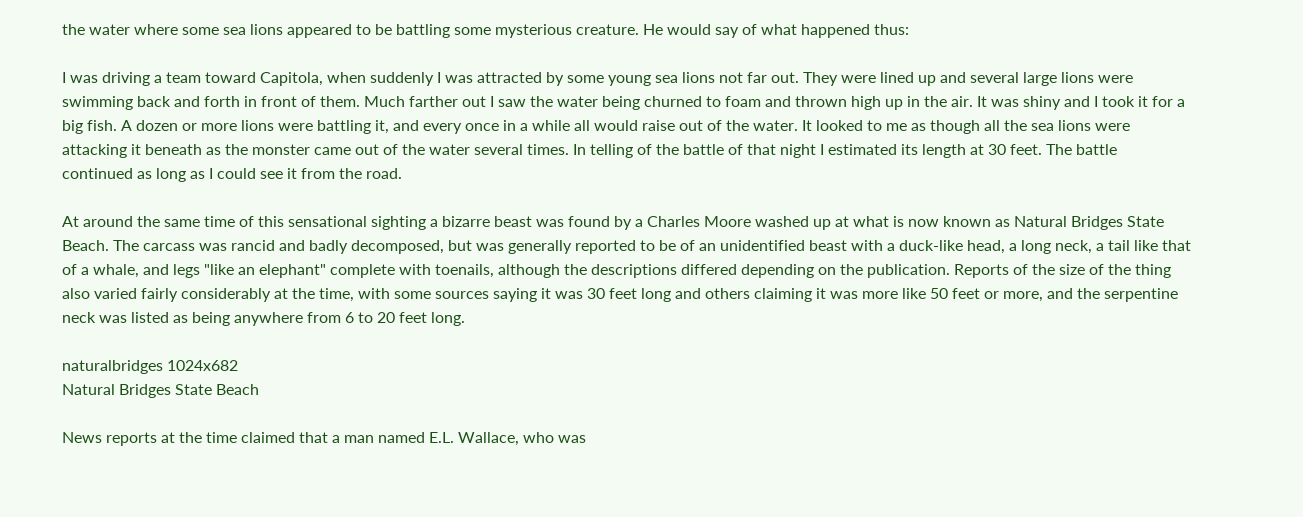the water where some sea lions appeared to be battling some mysterious creature. He would say of what happened thus:

I was driving a team toward Capitola, when suddenly I was attracted by some young sea lions not far out. They were lined up and several large lions were swimming back and forth in front of them. Much farther out I saw the water being churned to foam and thrown high up in the air. It was shiny and I took it for a big fish. A dozen or more lions were battling it, and every once in a while all would raise out of the water. It looked to me as though all the sea lions were attacking it beneath as the monster came out of the water several times. In telling of the battle of that night I estimated its length at 30 feet. The battle continued as long as I could see it from the road.

At around the same time of this sensational sighting a bizarre beast was found by a Charles Moore washed up at what is now known as Natural Bridges State Beach. The carcass was rancid and badly decomposed, but was generally reported to be of an unidentified beast with a duck-like head, a long neck, a tail like that of a whale, and legs "like an elephant" complete with toenails, although the descriptions differed depending on the publication. Reports of the size of the thing also varied fairly considerably at the time, with some sources saying it was 30 feet long and others claiming it was more like 50 feet or more, and the serpentine neck was listed as being anywhere from 6 to 20 feet long.

naturalbridges 1024x682
Natural Bridges State Beach

News reports at the time claimed that a man named E.L. Wallace, who was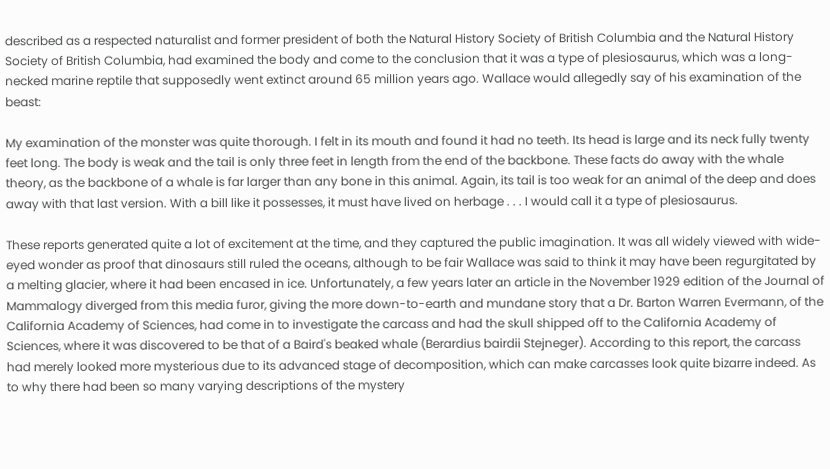described as a respected naturalist and former president of both the Natural History Society of British Columbia and the Natural History Society of British Columbia, had examined the body and come to the conclusion that it was a type of plesiosaurus, which was a long-necked marine reptile that supposedly went extinct around 65 million years ago. Wallace would allegedly say of his examination of the beast:

My examination of the monster was quite thorough. I felt in its mouth and found it had no teeth. Its head is large and its neck fully twenty feet long. The body is weak and the tail is only three feet in length from the end of the backbone. These facts do away with the whale theory, as the backbone of a whale is far larger than any bone in this animal. Again, its tail is too weak for an animal of the deep and does away with that last version. With a bill like it possesses, it must have lived on herbage . . . I would call it a type of plesiosaurus.

These reports generated quite a lot of excitement at the time, and they captured the public imagination. It was all widely viewed with wide-eyed wonder as proof that dinosaurs still ruled the oceans, although to be fair Wallace was said to think it may have been regurgitated by a melting glacier, where it had been encased in ice. Unfortunately, a few years later an article in the November 1929 edition of the Journal of Mammalogy diverged from this media furor, giving the more down-to-earth and mundane story that a Dr. Barton Warren Evermann, of the California Academy of Sciences, had come in to investigate the carcass and had the skull shipped off to the California Academy of Sciences, where it was discovered to be that of a Baird's beaked whale (Berardius bairdii Stejneger). According to this report, the carcass had merely looked more mysterious due to its advanced stage of decomposition, which can make carcasses look quite bizarre indeed. As to why there had been so many varying descriptions of the mystery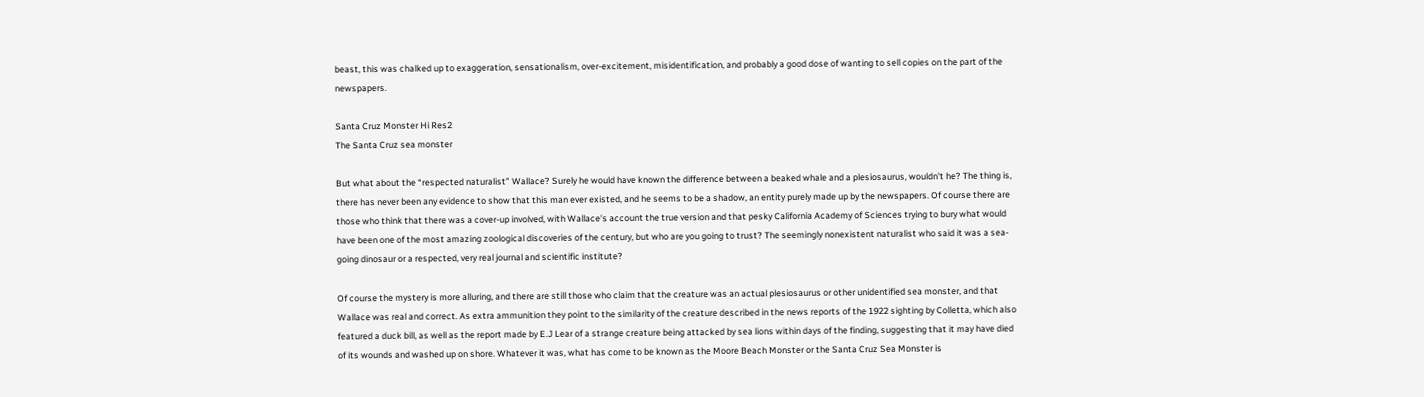beast, this was chalked up to exaggeration, sensationalism, over-excitement, misidentification, and probably a good dose of wanting to sell copies on the part of the newspapers.

Santa Cruz Monster Hi Res2
The Santa Cruz sea monster

But what about the “respected naturalist” Wallace? Surely he would have known the difference between a beaked whale and a plesiosaurus, wouldn't he? The thing is, there has never been any evidence to show that this man ever existed, and he seems to be a shadow, an entity purely made up by the newspapers. Of course there are those who think that there was a cover-up involved, with Wallace's account the true version and that pesky California Academy of Sciences trying to bury what would have been one of the most amazing zoological discoveries of the century, but who are you going to trust? The seemingly nonexistent naturalist who said it was a sea-going dinosaur or a respected, very real journal and scientific institute?

Of course the mystery is more alluring, and there are still those who claim that the creature was an actual plesiosaurus or other unidentified sea monster, and that Wallace was real and correct. As extra ammunition they point to the similarity of the creature described in the news reports of the 1922 sighting by Colletta, which also featured a duck bill, as well as the report made by E.J Lear of a strange creature being attacked by sea lions within days of the finding, suggesting that it may have died of its wounds and washed up on shore. Whatever it was, what has come to be known as the Moore Beach Monster or the Santa Cruz Sea Monster is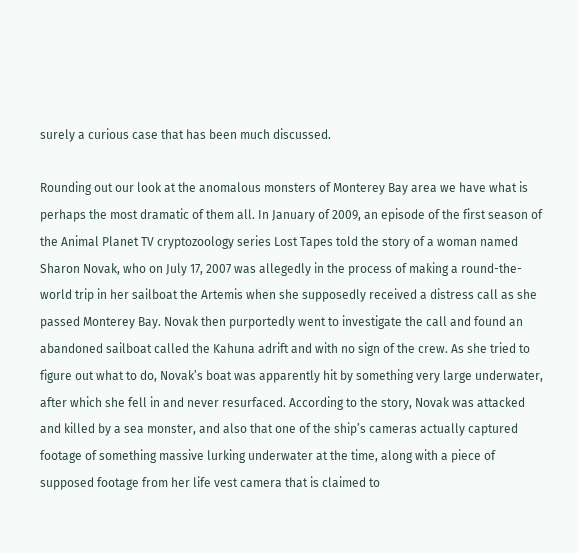surely a curious case that has been much discussed.

Rounding out our look at the anomalous monsters of Monterey Bay area we have what is perhaps the most dramatic of them all. In January of 2009, an episode of the first season of the Animal Planet TV cryptozoology series Lost Tapes told the story of a woman named Sharon Novak, who on July 17, 2007 was allegedly in the process of making a round-the-world trip in her sailboat the Artemis when she supposedly received a distress call as she passed Monterey Bay. Novak then purportedly went to investigate the call and found an abandoned sailboat called the Kahuna adrift and with no sign of the crew. As she tried to figure out what to do, Novak’s boat was apparently hit by something very large underwater, after which she fell in and never resurfaced. According to the story, Novak was attacked and killed by a sea monster, and also that one of the ship’s cameras actually captured footage of something massive lurking underwater at the time, along with a piece of supposed footage from her life vest camera that is claimed to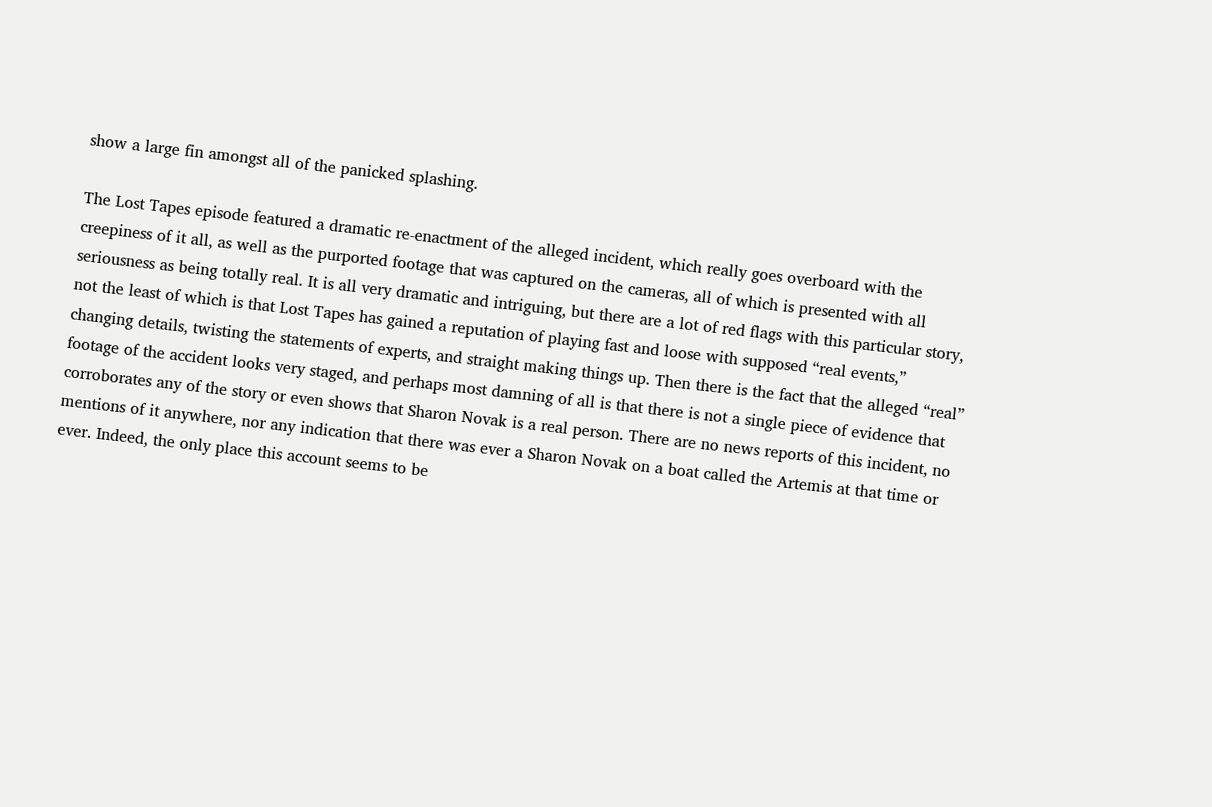show a large fin amongst all of the panicked splashing.

The Lost Tapes episode featured a dramatic re-enactment of the alleged incident, which really goes overboard with the creepiness of it all, as well as the purported footage that was captured on the cameras, all of which is presented with all seriousness as being totally real. It is all very dramatic and intriguing, but there are a lot of red flags with this particular story, not the least of which is that Lost Tapes has gained a reputation of playing fast and loose with supposed “real events,” changing details, twisting the statements of experts, and straight making things up. Then there is the fact that the alleged “real” footage of the accident looks very staged, and perhaps most damning of all is that there is not a single piece of evidence that corroborates any of the story or even shows that Sharon Novak is a real person. There are no news reports of this incident, no mentions of it anywhere, nor any indication that there was ever a Sharon Novak on a boat called the Artemis at that time or ever. Indeed, the only place this account seems to be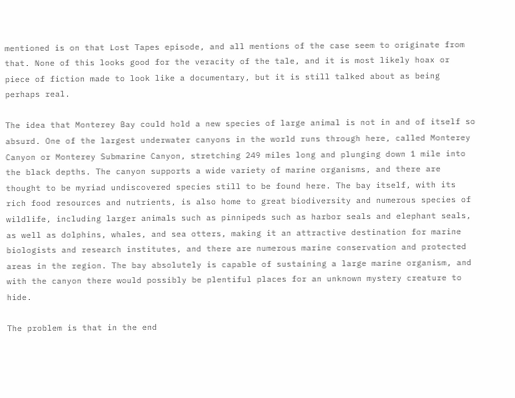mentioned is on that Lost Tapes episode, and all mentions of the case seem to originate from that. None of this looks good for the veracity of the tale, and it is most likely hoax or piece of fiction made to look like a documentary, but it is still talked about as being perhaps real.

The idea that Monterey Bay could hold a new species of large animal is not in and of itself so absurd. One of the largest underwater canyons in the world runs through here, called Monterey Canyon or Monterey Submarine Canyon, stretching 249 miles long and plunging down 1 mile into the black depths. The canyon supports a wide variety of marine organisms, and there are thought to be myriad undiscovered species still to be found here. The bay itself, with its rich food resources and nutrients, is also home to great biodiversity and numerous species of wildlife, including larger animals such as pinnipeds such as harbor seals and elephant seals, as well as dolphins, whales, and sea otters, making it an attractive destination for marine biologists and research institutes, and there are numerous marine conservation and protected areas in the region. The bay absolutely is capable of sustaining a large marine organism, and with the canyon there would possibly be plentiful places for an unknown mystery creature to hide.

The problem is that in the end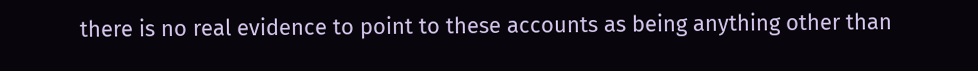there is no real evidence to point to these accounts as being anything other than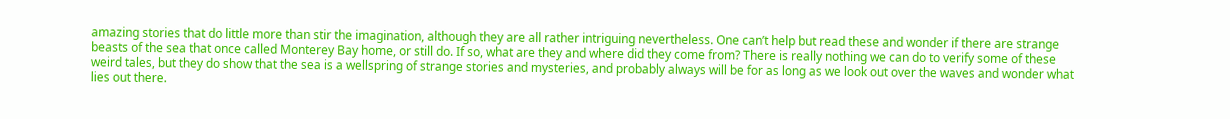amazing stories that do little more than stir the imagination, although they are all rather intriguing nevertheless. One can’t help but read these and wonder if there are strange beasts of the sea that once called Monterey Bay home, or still do. If so, what are they and where did they come from? There is really nothing we can do to verify some of these weird tales, but they do show that the sea is a wellspring of strange stories and mysteries, and probably always will be for as long as we look out over the waves and wonder what lies out there.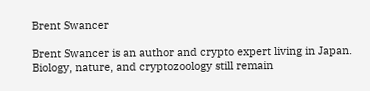Brent Swancer

Brent Swancer is an author and crypto expert living in Japan. Biology, nature, and cryptozoology still remain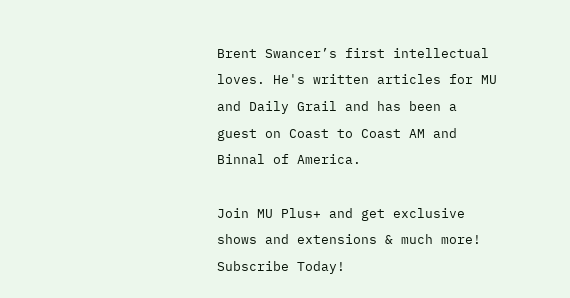Brent Swancer’s first intellectual loves. He's written articles for MU and Daily Grail and has been a guest on Coast to Coast AM and Binnal of America.

Join MU Plus+ and get exclusive shows and extensions & much more! Subscribe Today!